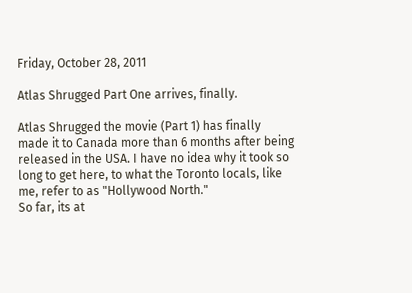Friday, October 28, 2011

Atlas Shrugged Part One arrives, finally.

Atlas Shrugged the movie (Part 1) has finally made it to Canada more than 6 months after being released in the USA. I have no idea why it took so long to get here, to what the Toronto locals, like me, refer to as "Hollywood North."
So far, its at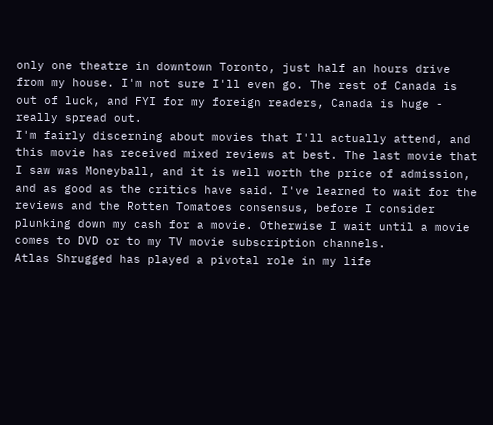only one theatre in downtown Toronto, just half an hours drive from my house. I'm not sure I'll even go. The rest of Canada is out of luck, and FYI for my foreign readers, Canada is huge - really spread out.
I'm fairly discerning about movies that I'll actually attend, and this movie has received mixed reviews at best. The last movie that I saw was Moneyball, and it is well worth the price of admission, and as good as the critics have said. I've learned to wait for the reviews and the Rotten Tomatoes consensus, before I consider plunking down my cash for a movie. Otherwise I wait until a movie comes to DVD or to my TV movie subscription channels.
Atlas Shrugged has played a pivotal role in my life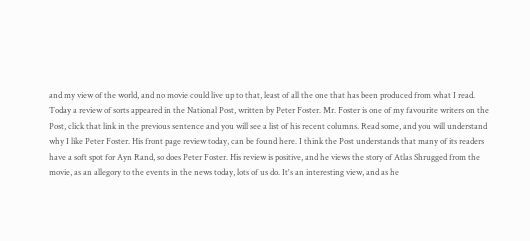and my view of the world, and no movie could live up to that, least of all the one that has been produced from what I read.
Today a review of sorts appeared in the National Post, written by Peter Foster. Mr. Foster is one of my favourite writers on the Post, click that link in the previous sentence and you will see a list of his recent columns. Read some, and you will understand why I like Peter Foster. His front page review today, can be found here. I think the Post understands that many of its readers have a soft spot for Ayn Rand, so does Peter Foster. His review is positive, and he views the story of Atlas Shrugged from the movie, as an allegory to the events in the news today, lots of us do. It's an interesting view, and as he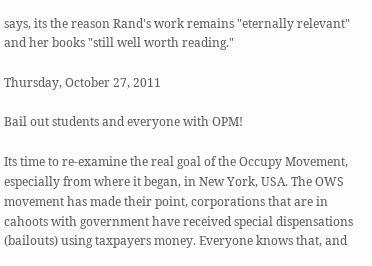says, its the reason Rand's work remains "eternally relevant" and her books "still well worth reading."

Thursday, October 27, 2011

Bail out students and everyone with OPM!

Its time to re-examine the real goal of the Occupy Movement, especially from where it began, in New York, USA. The OWS movement has made their point, corporations that are in cahoots with government have received special dispensations (bailouts) using taxpayers money. Everyone knows that, and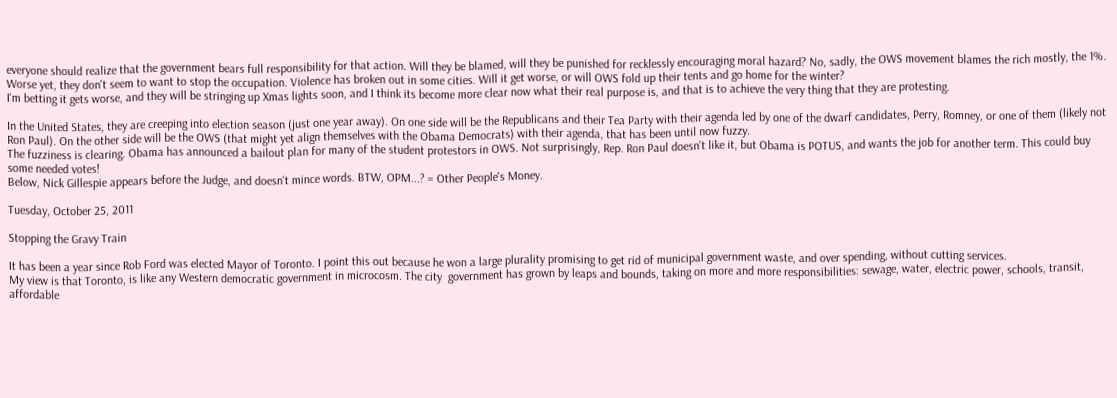everyone should realize that the government bears full responsibility for that action. Will they be blamed, will they be punished for recklessly encouraging moral hazard? No, sadly, the OWS movement blames the rich mostly, the 1%. Worse yet, they don't seem to want to stop the occupation. Violence has broken out in some cities. Will it get worse, or will OWS fold up their tents and go home for the winter?
I'm betting it gets worse, and they will be stringing up Xmas lights soon, and I think its become more clear now what their real purpose is, and that is to achieve the very thing that they are protesting.

In the United States, they are creeping into election season (just one year away). On one side will be the Republicans and their Tea Party with their agenda led by one of the dwarf candidates, Perry, Romney, or one of them (likely not Ron Paul). On the other side will be the OWS (that might yet align themselves with the Obama Democrats) with their agenda, that has been until now fuzzy.
The fuzziness is clearing. Obama has announced a bailout plan for many of the student protestors in OWS. Not surprisingly, Rep. Ron Paul doesn't like it, but Obama is POTUS, and wants the job for another term. This could buy some needed votes!
Below, Nick Gillespie appears before the Judge, and doesn't mince words. BTW, OPM...? = Other People's Money.

Tuesday, October 25, 2011

Stopping the Gravy Train

It has been a year since Rob Ford was elected Mayor of Toronto. I point this out because he won a large plurality promising to get rid of municipal government waste, and over spending, without cutting services.
My view is that Toronto, is like any Western democratic government in microcosm. The city  government has grown by leaps and bounds, taking on more and more responsibilities: sewage, water, electric power, schools, transit, affordable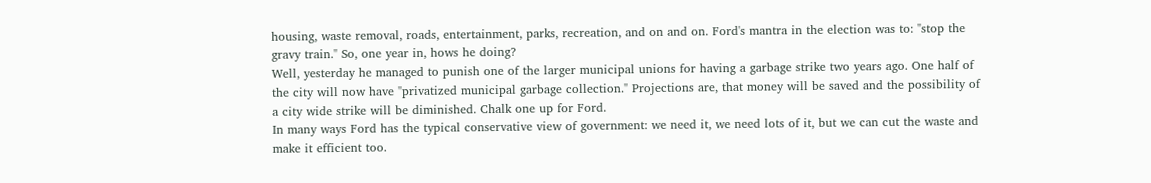housing, waste removal, roads, entertainment, parks, recreation, and on and on. Ford's mantra in the election was to: "stop the gravy train." So, one year in, hows he doing?
Well, yesterday he managed to punish one of the larger municipal unions for having a garbage strike two years ago. One half of the city will now have "privatized municipal garbage collection." Projections are, that money will be saved and the possibility of a city wide strike will be diminished. Chalk one up for Ford.
In many ways Ford has the typical conservative view of government: we need it, we need lots of it, but we can cut the waste and make it efficient too.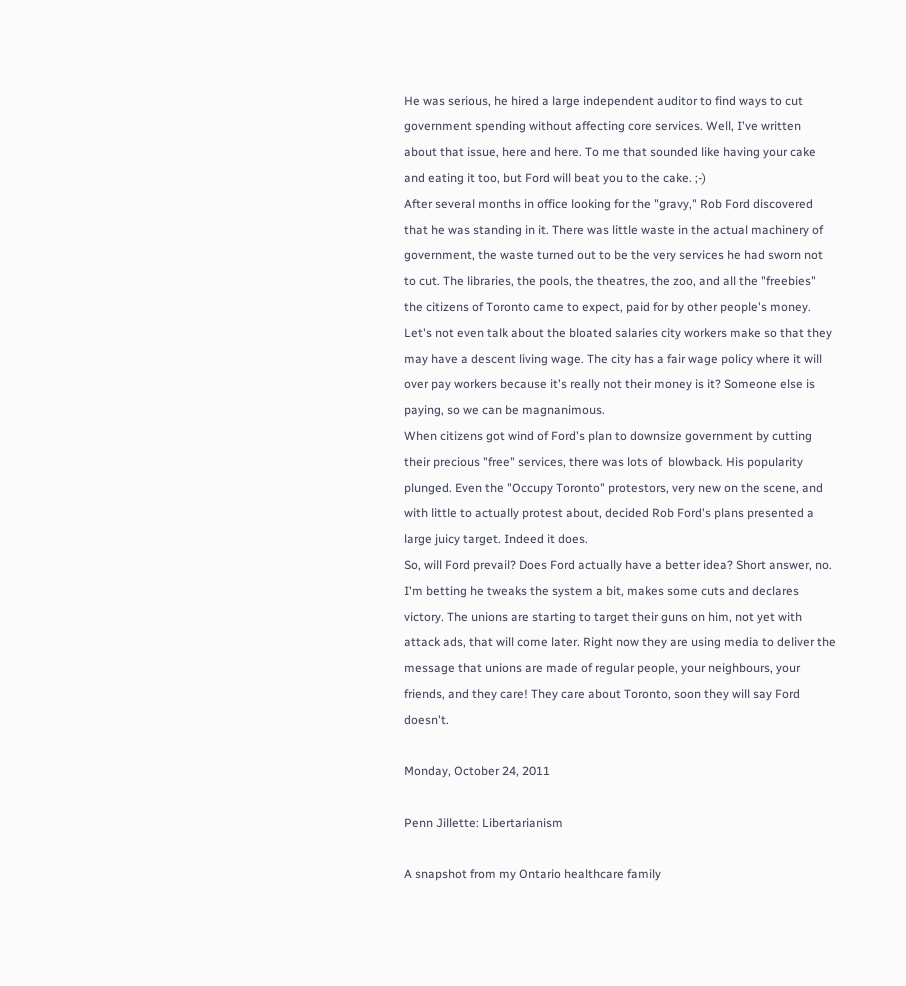He was serious, he hired a large independent auditor to find ways to cut government spending without affecting core services. Well, I've written about that issue, here and here. To me that sounded like having your cake and eating it too, but Ford will beat you to the cake. ;-)
After several months in office looking for the "gravy," Rob Ford discovered that he was standing in it. There was little waste in the actual machinery of government, the waste turned out to be the very services he had sworn not to cut. The libraries, the pools, the theatres, the zoo, and all the "freebies" the citizens of Toronto came to expect, paid for by other people's money. Let's not even talk about the bloated salaries city workers make so that they may have a descent living wage. The city has a fair wage policy where it will over pay workers because it's really not their money is it? Someone else is paying, so we can be magnanimous.
When citizens got wind of Ford's plan to downsize government by cutting their precious "free" services, there was lots of  blowback. His popularity plunged. Even the "Occupy Toronto" protestors, very new on the scene, and with little to actually protest about, decided Rob Ford's plans presented a large juicy target. Indeed it does.
So, will Ford prevail? Does Ford actually have a better idea? Short answer, no. I'm betting he tweaks the system a bit, makes some cuts and declares victory. The unions are starting to target their guns on him, not yet with attack ads, that will come later. Right now they are using media to deliver the message that unions are made of regular people, your neighbours, your friends, and they care! They care about Toronto, soon they will say Ford doesn't.

Monday, October 24, 2011

Penn Jillette: Libertarianism

A snapshot from my Ontario healthcare family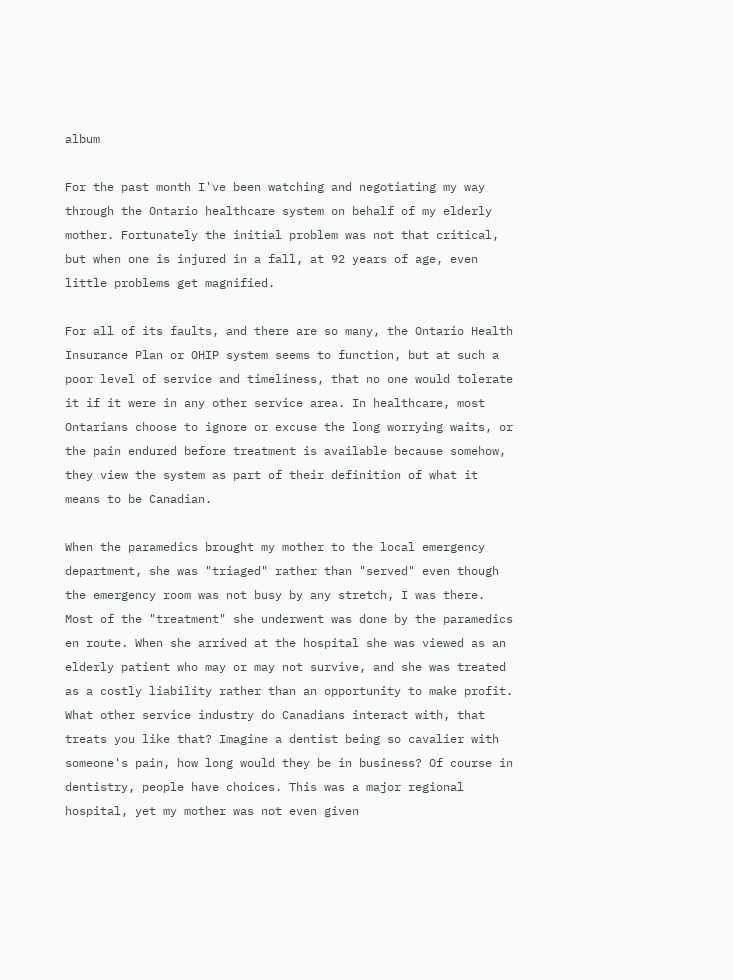album

For the past month I've been watching and negotiating my way through the Ontario healthcare system on behalf of my elderly mother. Fortunately the initial problem was not that critical, but when one is injured in a fall, at 92 years of age, even little problems get magnified.

For all of its faults, and there are so many, the Ontario Health Insurance Plan or OHIP system seems to function, but at such a poor level of service and timeliness, that no one would tolerate it if it were in any other service area. In healthcare, most Ontarians choose to ignore or excuse the long worrying waits, or the pain endured before treatment is available because somehow, they view the system as part of their definition of what it means to be Canadian.

When the paramedics brought my mother to the local emergency department, she was "triaged" rather than "served" even though the emergency room was not busy by any stretch, I was there. Most of the "treatment" she underwent was done by the paramedics en route. When she arrived at the hospital she was viewed as an elderly patient who may or may not survive, and she was treated as a costly liability rather than an opportunity to make profit. What other service industry do Canadians interact with, that treats you like that? Imagine a dentist being so cavalier with someone's pain, how long would they be in business? Of course in dentistry, people have choices. This was a major regional hospital, yet my mother was not even given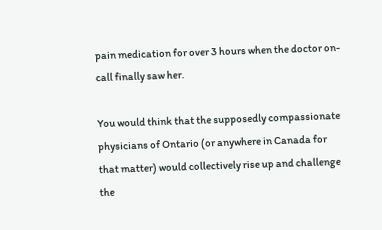pain medication for over 3 hours when the doctor on-call finally saw her.

You would think that the supposedly compassionate physicians of Ontario (or anywhere in Canada for that matter) would collectively rise up and challenge the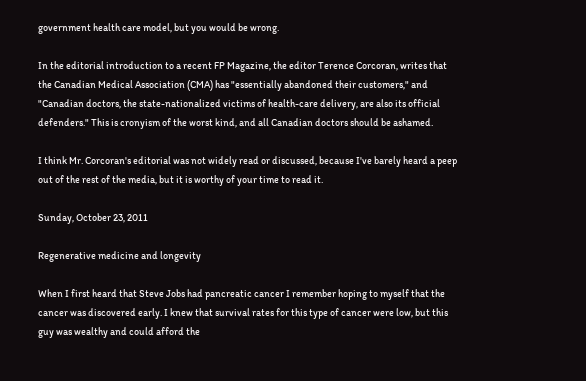government health care model, but you would be wrong.

In the editorial introduction to a recent FP Magazine, the editor Terence Corcoran, writes that the Canadian Medical Association (CMA) has "essentially abandoned their customers," and "Canadian doctors, the state-nationalized victims of health-care delivery, are also its official defenders." This is cronyism of the worst kind, and all Canadian doctors should be ashamed.

I think Mr. Corcoran's editorial was not widely read or discussed, because I've barely heard a peep out of the rest of the media, but it is worthy of your time to read it.

Sunday, October 23, 2011

Regenerative medicine and longevity

When I first heard that Steve Jobs had pancreatic cancer I remember hoping to myself that the cancer was discovered early. I knew that survival rates for this type of cancer were low, but this guy was wealthy and could afford the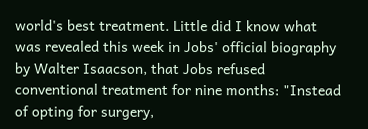world's best treatment. Little did I know what was revealed this week in Jobs' official biography by Walter Isaacson, that Jobs refused conventional treatment for nine months: "Instead of opting for surgery,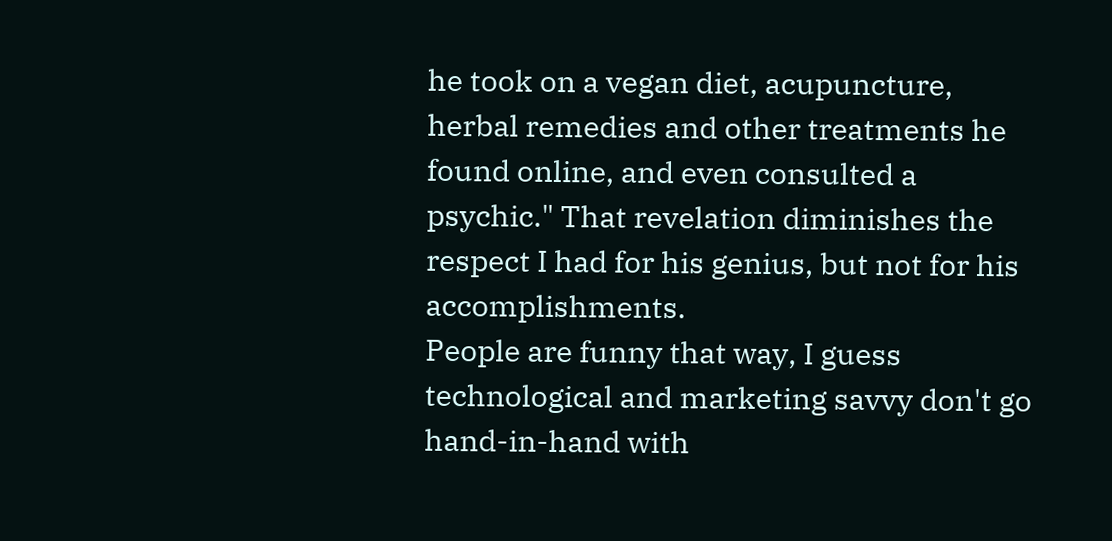he took on a vegan diet, acupuncture, herbal remedies and other treatments he found online, and even consulted a psychic." That revelation diminishes the respect I had for his genius, but not for his accomplishments.
People are funny that way, I guess technological and marketing savvy don't go hand-in-hand with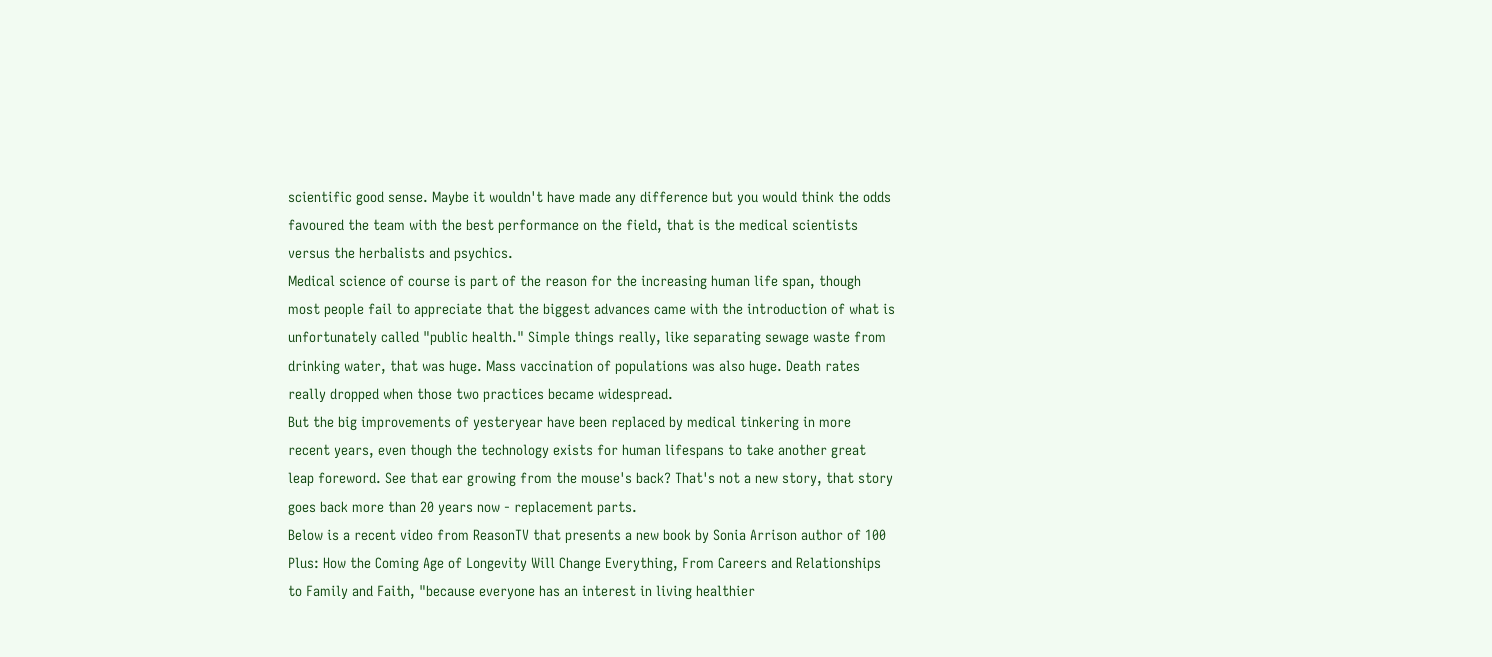scientific good sense. Maybe it wouldn't have made any difference but you would think the odds favoured the team with the best performance on the field, that is the medical scientists versus the herbalists and psychics.
Medical science of course is part of the reason for the increasing human life span, though most people fail to appreciate that the biggest advances came with the introduction of what is unfortunately called "public health." Simple things really, like separating sewage waste from drinking water, that was huge. Mass vaccination of populations was also huge. Death rates really dropped when those two practices became widespread.
But the big improvements of yesteryear have been replaced by medical tinkering in more recent years, even though the technology exists for human lifespans to take another great leap foreword. See that ear growing from the mouse's back? That's not a new story, that story goes back more than 20 years now - replacement parts.
Below is a recent video from ReasonTV that presents a new book by Sonia Arrison author of 100 Plus: How the Coming Age of Longevity Will Change Everything, From Careers and Relationships to Family and Faith, "because everyone has an interest in living healthier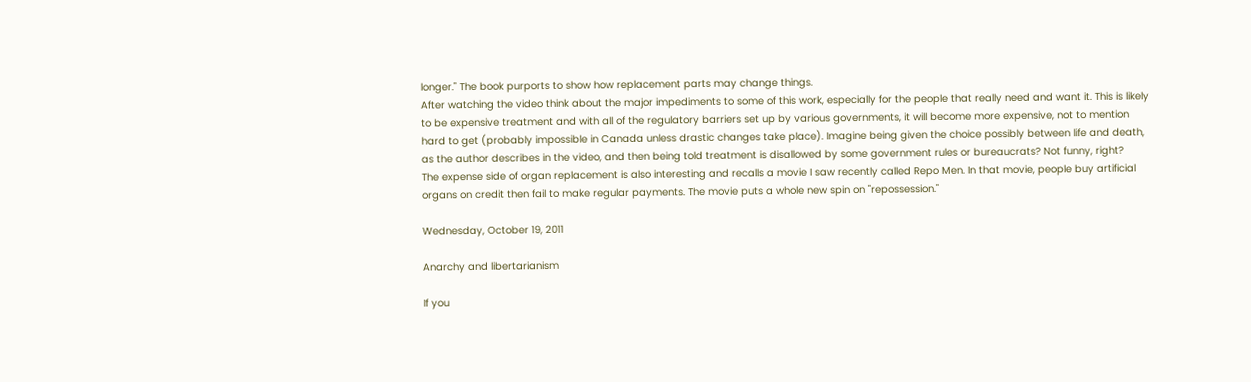longer." The book purports to show how replacement parts may change things.
After watching the video think about the major impediments to some of this work, especially for the people that really need and want it. This is likely to be expensive treatment and with all of the regulatory barriers set up by various governments, it will become more expensive, not to mention hard to get (probably impossible in Canada unless drastic changes take place). Imagine being given the choice possibly between life and death, as the author describes in the video, and then being told treatment is disallowed by some government rules or bureaucrats? Not funny, right?
The expense side of organ replacement is also interesting and recalls a movie I saw recently called Repo Men. In that movie, people buy artificial organs on credit then fail to make regular payments. The movie puts a whole new spin on "repossession."

Wednesday, October 19, 2011

Anarchy and libertarianism

If you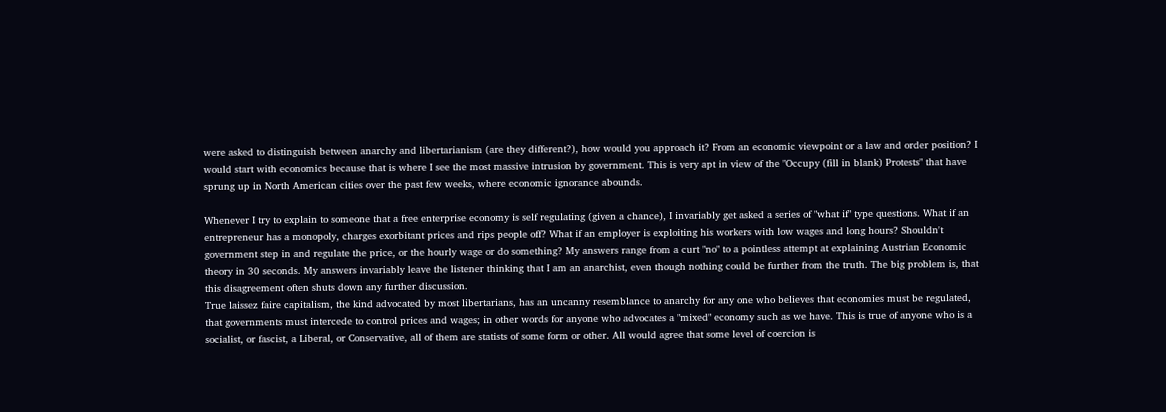were asked to distinguish between anarchy and libertarianism (are they different?), how would you approach it? From an economic viewpoint or a law and order position? I would start with economics because that is where I see the most massive intrusion by government. This is very apt in view of the "Occupy (fill in blank) Protests" that have sprung up in North American cities over the past few weeks, where economic ignorance abounds.

Whenever I try to explain to someone that a free enterprise economy is self regulating (given a chance), I invariably get asked a series of "what if" type questions. What if an entrepreneur has a monopoly, charges exorbitant prices and rips people off? What if an employer is exploiting his workers with low wages and long hours? Shouldn't government step in and regulate the price, or the hourly wage or do something? My answers range from a curt "no" to a pointless attempt at explaining Austrian Economic theory in 30 seconds. My answers invariably leave the listener thinking that I am an anarchist, even though nothing could be further from the truth. The big problem is, that this disagreement often shuts down any further discussion.
True laissez faire capitalism, the kind advocated by most libertarians, has an uncanny resemblance to anarchy for any one who believes that economies must be regulated, that governments must intercede to control prices and wages; in other words for anyone who advocates a "mixed" economy such as we have. This is true of anyone who is a socialist, or fascist, a Liberal, or Conservative, all of them are statists of some form or other. All would agree that some level of coercion is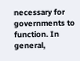necessary for governments to function. In general,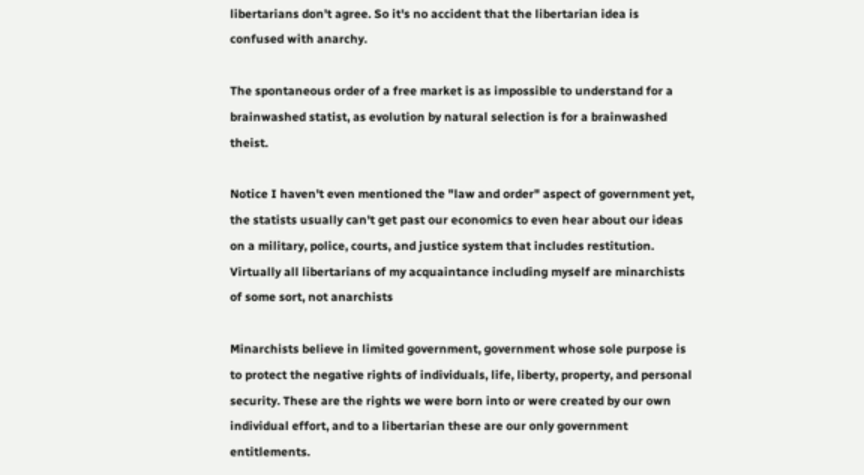libertarians don't agree. So it's no accident that the libertarian idea is confused with anarchy.

The spontaneous order of a free market is as impossible to understand for a brainwashed statist, as evolution by natural selection is for a brainwashed theist.

Notice I haven't even mentioned the "law and order" aspect of government yet, the statists usually can't get past our economics to even hear about our ideas on a military, police, courts, and justice system that includes restitution.
Virtually all libertarians of my acquaintance including myself are minarchists of some sort, not anarchists

Minarchists believe in limited government, government whose sole purpose is to protect the negative rights of individuals, life, liberty, property, and personal security. These are the rights we were born into or were created by our own individual effort, and to a libertarian these are our only government entitlements.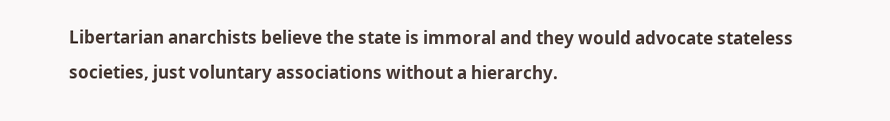Libertarian anarchists believe the state is immoral and they would advocate stateless societies, just voluntary associations without a hierarchy.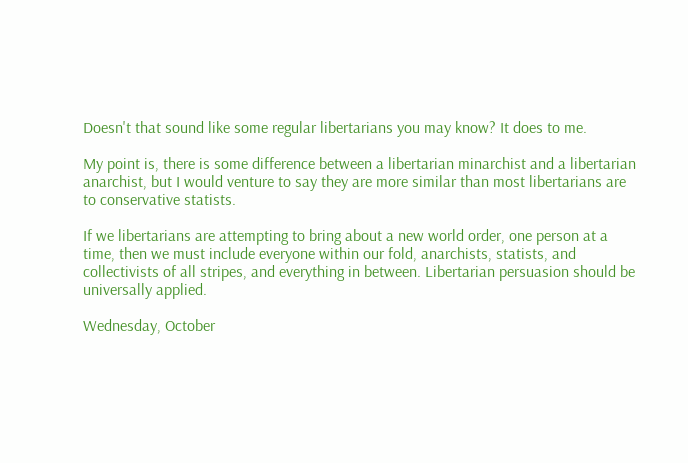Doesn't that sound like some regular libertarians you may know? It does to me.

My point is, there is some difference between a libertarian minarchist and a libertarian anarchist, but I would venture to say they are more similar than most libertarians are to conservative statists.

If we libertarians are attempting to bring about a new world order, one person at a time, then we must include everyone within our fold, anarchists, statists, and collectivists of all stripes, and everything in between. Libertarian persuasion should be universally applied.

Wednesday, October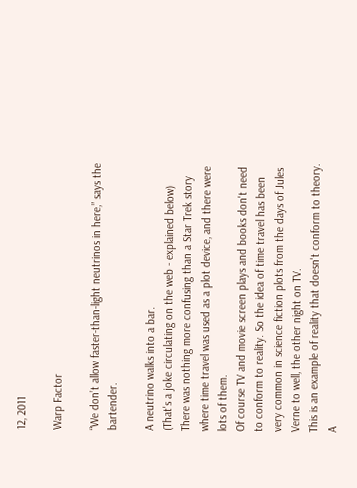12, 2011

Warp Factor

“We don’t allow faster-than-light neutrinos in here,” says the bartender.

A neutrino walks into a bar.
(That's a joke circulating on the web - explained below)
There was nothing more confusing than a Star Trek story where time travel was used as a plot device, and there were lots of them.
Of course TV and movie screen plays and books don't need to conform to reality. So the idea of time travel has been very common in science fiction plots from the days of Jules Verne to well, the other night on TV.
This is an example of reality that doesn't conform to theory. A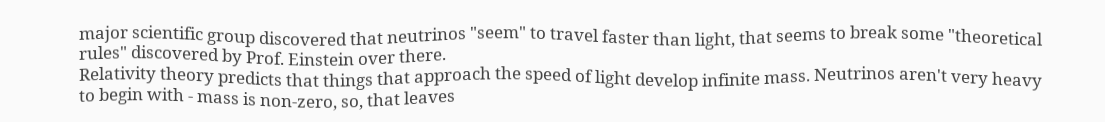major scientific group discovered that neutrinos "seem" to travel faster than light, that seems to break some "theoretical rules" discovered by Prof. Einstein over there.
Relativity theory predicts that things that approach the speed of light develop infinite mass. Neutrinos aren't very heavy to begin with - mass is non-zero, so, that leaves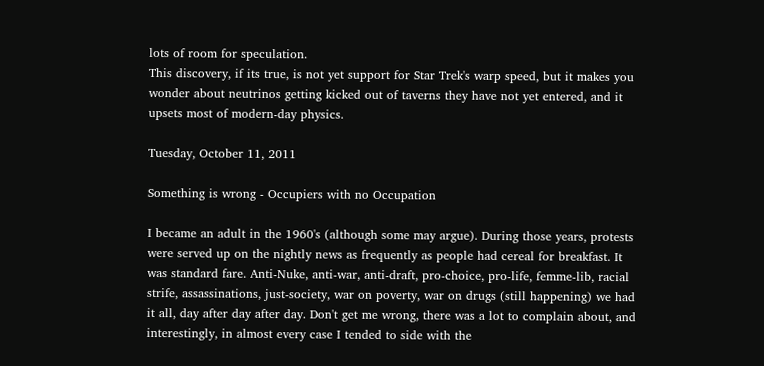lots of room for speculation.
This discovery, if its true, is not yet support for Star Trek's warp speed, but it makes you wonder about neutrinos getting kicked out of taverns they have not yet entered, and it upsets most of modern-day physics.

Tuesday, October 11, 2011

Something is wrong - Occupiers with no Occupation

I became an adult in the 1960's (although some may argue). During those years, protests were served up on the nightly news as frequently as people had cereal for breakfast. It was standard fare. Anti-Nuke, anti-war, anti-draft, pro-choice, pro-life, femme-lib, racial strife, assassinations, just-society, war on poverty, war on drugs (still happening) we had it all, day after day after day. Don't get me wrong, there was a lot to complain about, and interestingly, in almost every case I tended to side with the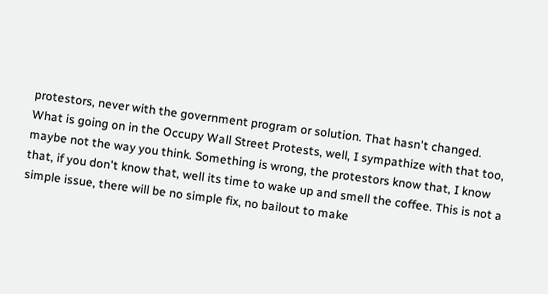protestors, never with the government program or solution. That hasn't changed.
What is going on in the Occupy Wall Street Protests, well, I sympathize with that too, maybe not the way you think. Something is wrong, the protestors know that, I know that, if you don't know that, well its time to wake up and smell the coffee. This is not a simple issue, there will be no simple fix, no bailout to make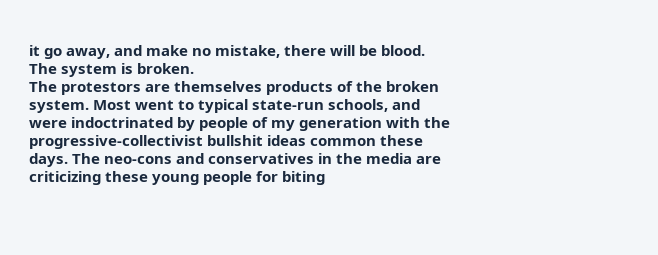it go away, and make no mistake, there will be blood. The system is broken.
The protestors are themselves products of the broken system. Most went to typical state-run schools, and were indoctrinated by people of my generation with the progressive-collectivist bullshit ideas common these days. The neo-cons and conservatives in the media are criticizing these young people for biting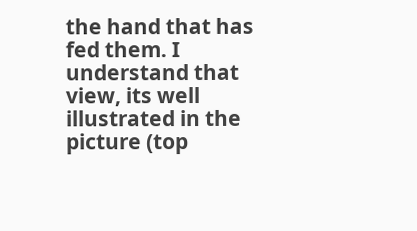the hand that has fed them. I understand that view, its well illustrated in the picture (top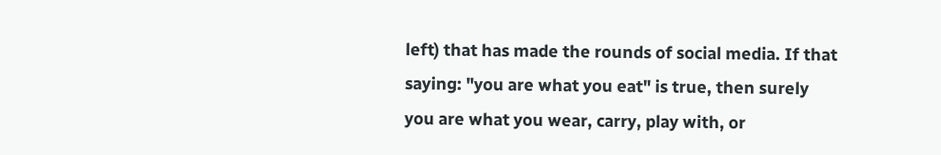left) that has made the rounds of social media. If that saying: "you are what you eat" is true, then surely you are what you wear, carry, play with, or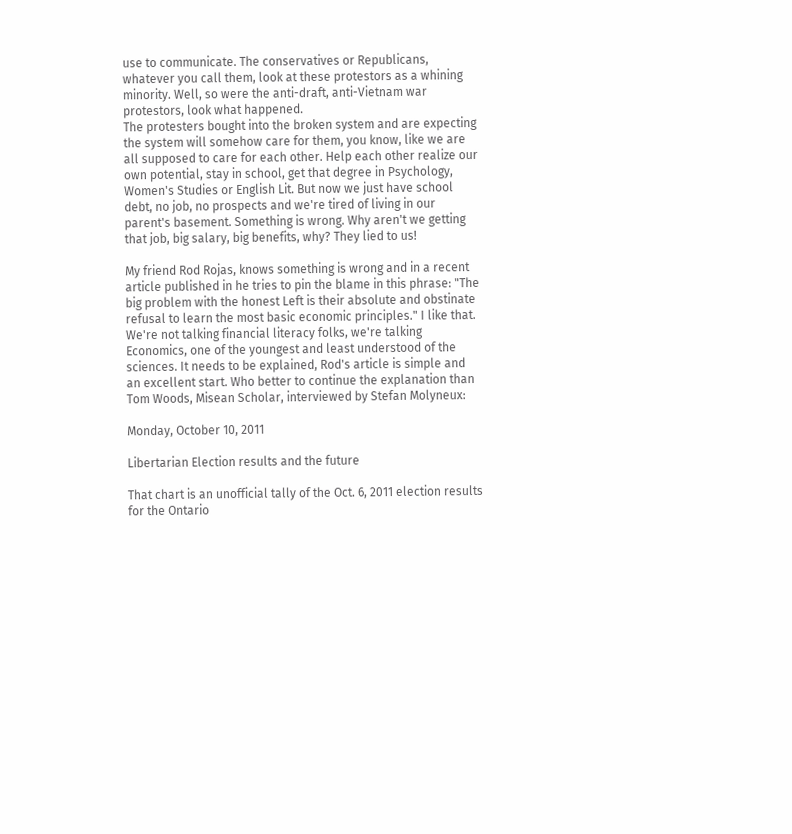use to communicate. The conservatives or Republicans, whatever you call them, look at these protestors as a whining minority. Well, so were the anti-draft, anti-Vietnam war protestors, look what happened.
The protesters bought into the broken system and are expecting the system will somehow care for them, you know, like we are all supposed to care for each other. Help each other realize our own potential, stay in school, get that degree in Psychology, Women's Studies or English Lit. But now we just have school debt, no job, no prospects and we're tired of living in our parent's basement. Something is wrong. Why aren't we getting that job, big salary, big benefits, why? They lied to us!

My friend Rod Rojas, knows something is wrong and in a recent article published in he tries to pin the blame in this phrase: "The big problem with the honest Left is their absolute and obstinate refusal to learn the most basic economic principles." I like that. We're not talking financial literacy folks, we're talking Economics, one of the youngest and least understood of the sciences. It needs to be explained, Rod's article is simple and an excellent start. Who better to continue the explanation than Tom Woods, Misean Scholar, interviewed by Stefan Molyneux:

Monday, October 10, 2011

Libertarian Election results and the future

That chart is an unofficial tally of the Oct. 6, 2011 election results for the Ontario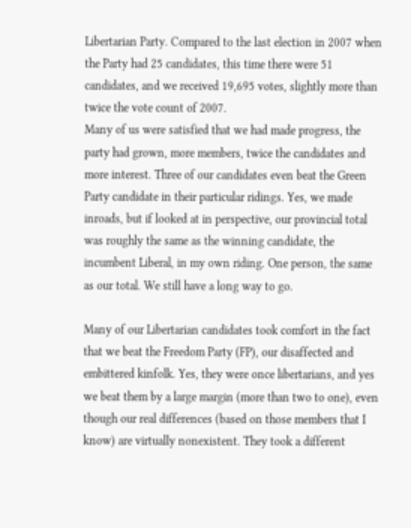Libertarian Party. Compared to the last election in 2007 when the Party had 25 candidates, this time there were 51 candidates, and we received 19,695 votes, slightly more than twice the vote count of 2007.
Many of us were satisfied that we had made progress, the party had grown, more members, twice the candidates and more interest. Three of our candidates even beat the Green Party candidate in their particular ridings. Yes, we made inroads, but if looked at in perspective, our provincial total was roughly the same as the winning candidate, the incumbent Liberal, in my own riding. One person, the same as our total. We still have a long way to go.

Many of our Libertarian candidates took comfort in the fact that we beat the Freedom Party (FP), our disaffected and embittered kinfolk. Yes, they were once libertarians, and yes we beat them by a large margin (more than two to one), even though our real differences (based on those members that I know) are virtually nonexistent. They took a different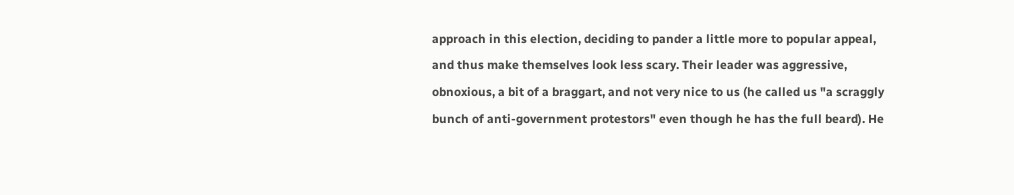approach in this election, deciding to pander a little more to popular appeal, and thus make themselves look less scary. Their leader was aggressive, obnoxious, a bit of a braggart, and not very nice to us (he called us "a scraggly bunch of anti-government protestors" even though he has the full beard). He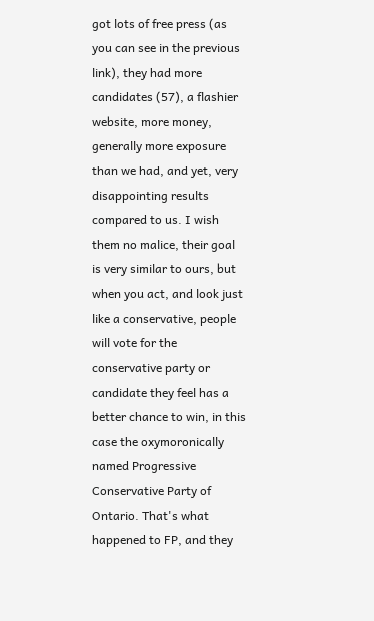got lots of free press (as you can see in the previous link), they had more candidates (57), a flashier website, more money, generally more exposure than we had, and yet, very disappointing results compared to us. I wish them no malice, their goal is very similar to ours, but when you act, and look just like a conservative, people will vote for the conservative party or candidate they feel has a better chance to win, in this case the oxymoronically named Progressive Conservative Party of Ontario. That's what happened to FP, and they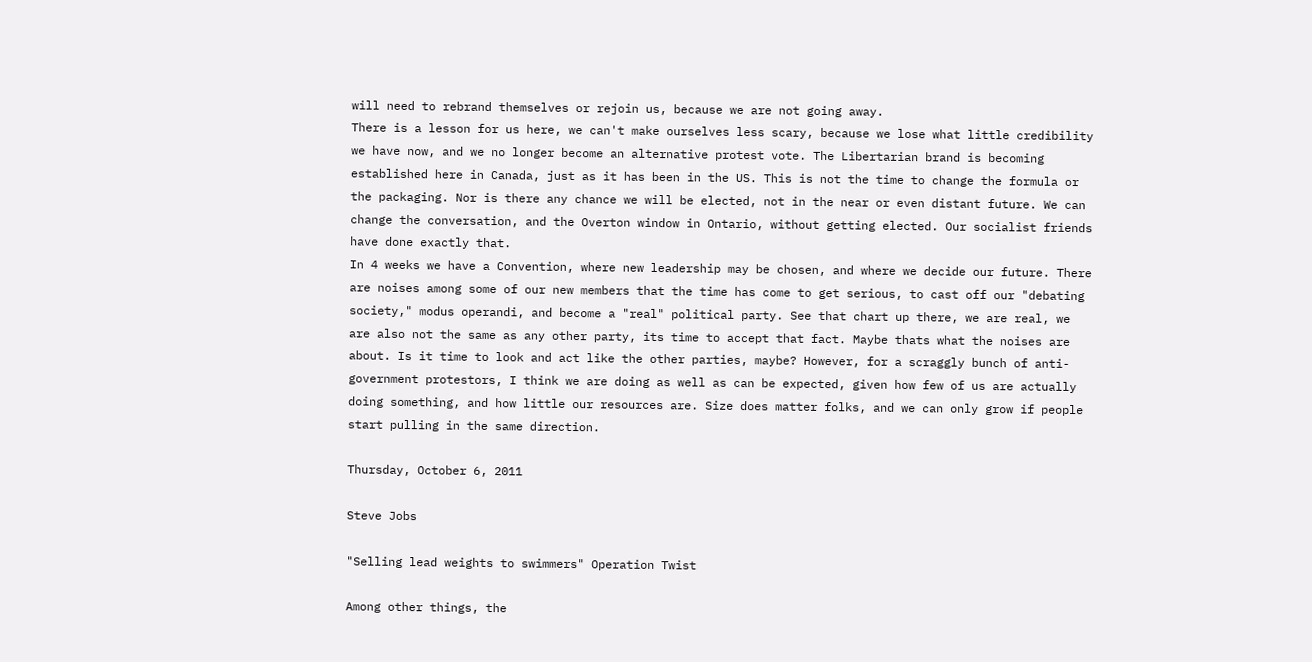will need to rebrand themselves or rejoin us, because we are not going away.
There is a lesson for us here, we can't make ourselves less scary, because we lose what little credibility we have now, and we no longer become an alternative protest vote. The Libertarian brand is becoming established here in Canada, just as it has been in the US. This is not the time to change the formula or the packaging. Nor is there any chance we will be elected, not in the near or even distant future. We can change the conversation, and the Overton window in Ontario, without getting elected. Our socialist friends have done exactly that.
In 4 weeks we have a Convention, where new leadership may be chosen, and where we decide our future. There are noises among some of our new members that the time has come to get serious, to cast off our "debating society," modus operandi, and become a "real" political party. See that chart up there, we are real, we are also not the same as any other party, its time to accept that fact. Maybe thats what the noises are about. Is it time to look and act like the other parties, maybe? However, for a scraggly bunch of anti-government protestors, I think we are doing as well as can be expected, given how few of us are actually doing something, and how little our resources are. Size does matter folks, and we can only grow if people start pulling in the same direction.

Thursday, October 6, 2011

Steve Jobs

"Selling lead weights to swimmers" Operation Twist

Among other things, the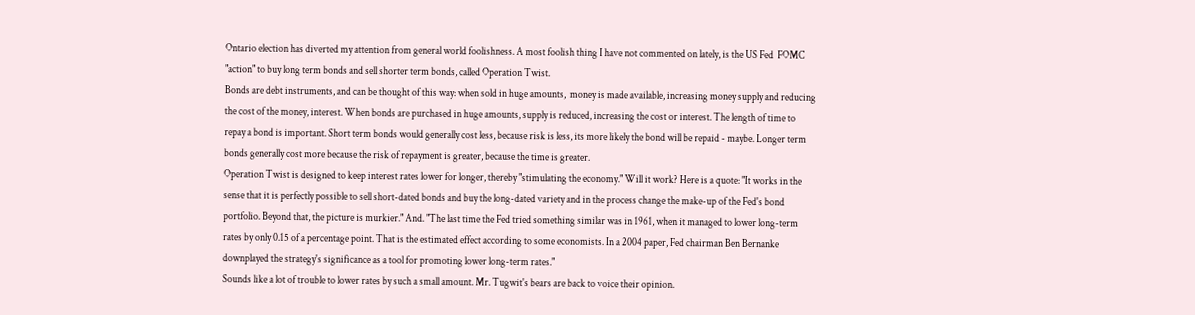Ontario election has diverted my attention from general world foolishness. A most foolish thing I have not commented on lately, is the US Fed  FOMC "action" to buy long term bonds and sell shorter term bonds, called Operation Twist.
Bonds are debt instruments, and can be thought of this way: when sold in huge amounts,  money is made available, increasing money supply and reducing the cost of the money, interest. When bonds are purchased in huge amounts, supply is reduced, increasing the cost or interest. The length of time to repay a bond is important. Short term bonds would generally cost less, because risk is less, its more likely the bond will be repaid - maybe. Longer term bonds generally cost more because the risk of repayment is greater, because the time is greater.
Operation Twist is designed to keep interest rates lower for longer, thereby "stimulating the economy." Will it work? Here is a quote: "It works in the sense that it is perfectly possible to sell short-dated bonds and buy the long-dated variety and in the process change the make-up of the Fed's bond portfolio. Beyond that, the picture is murkier." And. "The last time the Fed tried something similar was in 1961, when it managed to lower long-term rates by only 0.15 of a percentage point. That is the estimated effect according to some economists. In a 2004 paper, Fed chairman Ben Bernanke downplayed the strategy's significance as a tool for promoting lower long-term rates."
Sounds like a lot of trouble to lower rates by such a small amount. Mr. Tugwit's bears are back to voice their opinion.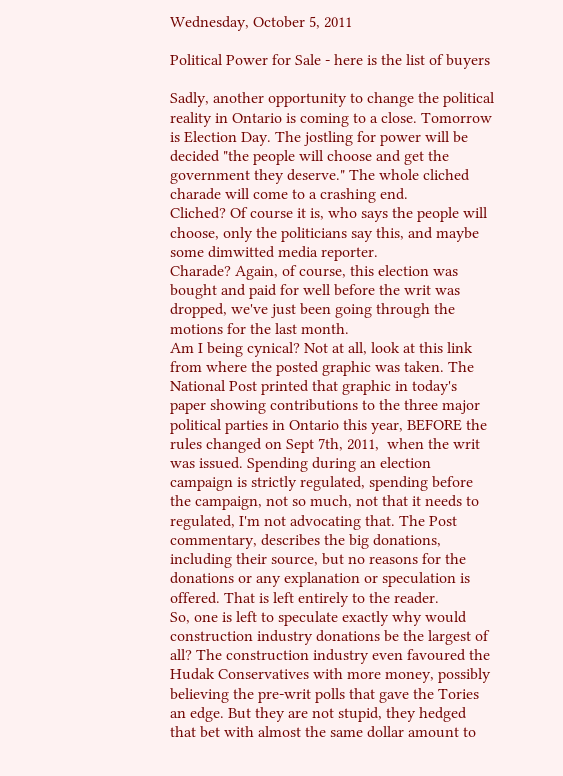Wednesday, October 5, 2011

Political Power for Sale - here is the list of buyers

Sadly, another opportunity to change the political reality in Ontario is coming to a close. Tomorrow is Election Day. The jostling for power will be decided "the people will choose and get the government they deserve." The whole cliched charade will come to a crashing end.
Cliched? Of course it is, who says the people will choose, only the politicians say this, and maybe some dimwitted media reporter.
Charade? Again, of course, this election was bought and paid for well before the writ was dropped, we've just been going through the motions for the last month.
Am I being cynical? Not at all, look at this link from where the posted graphic was taken. The National Post printed that graphic in today's paper showing contributions to the three major political parties in Ontario this year, BEFORE the rules changed on Sept 7th, 2011,  when the writ was issued. Spending during an election campaign is strictly regulated, spending before the campaign, not so much, not that it needs to regulated, I'm not advocating that. The Post commentary, describes the big donations, including their source, but no reasons for the donations or any explanation or speculation is offered. That is left entirely to the reader.
So, one is left to speculate exactly why would construction industry donations be the largest of all? The construction industry even favoured the Hudak Conservatives with more money, possibly believing the pre-writ polls that gave the Tories an edge. But they are not stupid, they hedged that bet with almost the same dollar amount to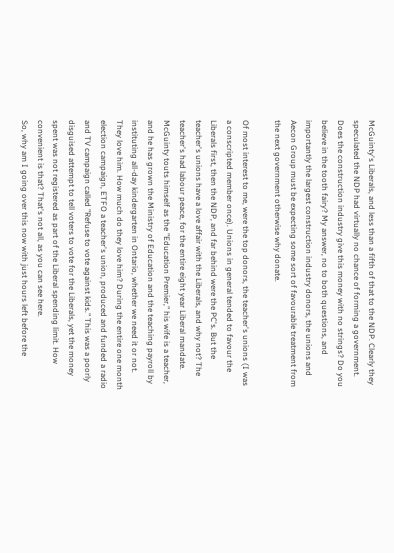McGuinty's Liberals, and less than a fifth of that to the NDP. Clearly they speculated the NDP had virtually no chance of forming a government. Does the construction industry give this money with no strings? Do you believe in the tooth fairy? My answer, no to both questions, and importantly the largest construction industry donors, the unions and Aecon Group must be expecting some sort of favourable treatment from the next government otherwise why donate.

Of most interest to me, were the top donors, the teacher's unions (I was a conscripted member once). Unions in general tended to favour the Liberals first, then the NDP, and far behind were the PC's. But the teacher's unions have a love affair with the Liberals, and why not? The teacher's had labour peace, for the entire eight year Liberal mandate. McGuinty touts himself as the "Education Premier," his wife is a teacher, and he has grown the Ministry of Education and the teaching payroll by instituting all-day kindergarten in Ontario, whether we need it or not. They love him. How much do they love him? During the entire one month election campaign, ETFO a teacher's union, produced and funded a radio and TV campaign called "Refuse to vote against kids." This was a poorly disguised attempt to tell voters to vote for the Liberals, yet the money spent was not registered as part of the Liberal spending limit. How convenient is that? That's not all, as you can see here.
So, why am I going over this now with just hours left before the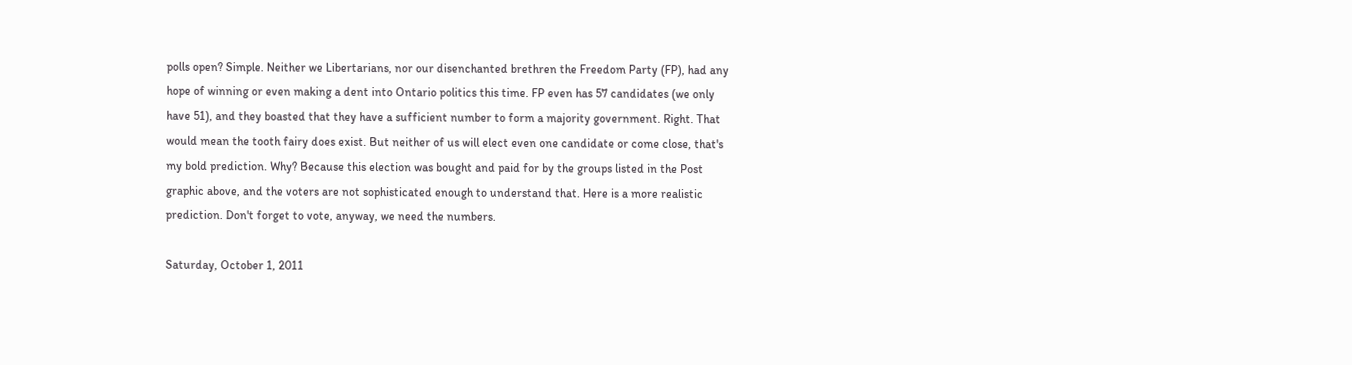polls open? Simple. Neither we Libertarians, nor our disenchanted brethren the Freedom Party (FP), had any hope of winning or even making a dent into Ontario politics this time. FP even has 57 candidates (we only have 51), and they boasted that they have a sufficient number to form a majority government. Right. That would mean the tooth fairy does exist. But neither of us will elect even one candidate or come close, that's my bold prediction. Why? Because this election was bought and paid for by the groups listed in the Post graphic above, and the voters are not sophisticated enough to understand that. Here is a more realistic prediction. Don't forget to vote, anyway, we need the numbers.

Saturday, October 1, 2011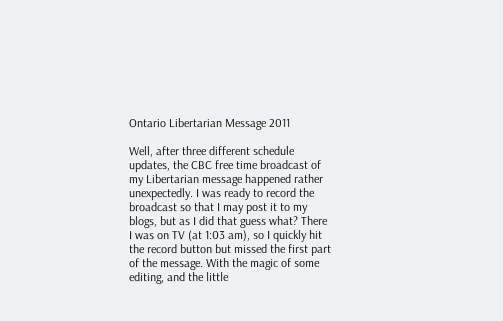Ontario Libertarian Message 2011

Well, after three different schedule updates, the CBC free time broadcast of my Libertarian message happened rather unexpectedly. I was ready to record the broadcast so that I may post it to my blogs, but as I did that guess what? There I was on TV (at 1:03 am), so I quickly hit the record button but missed the first part of the message. With the magic of some editing, and the little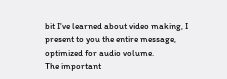bit I've learned about video making, I present to you the entire message, optimized for audio volume.
The important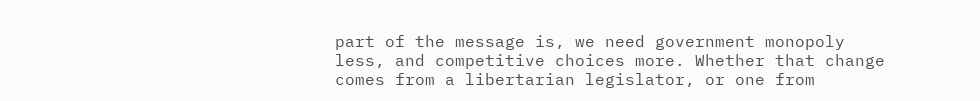part of the message is, we need government monopoly less, and competitive choices more. Whether that change comes from a libertarian legislator, or one from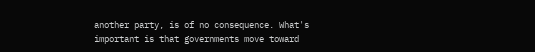another party, is of no consequence. What's important is that governments move toward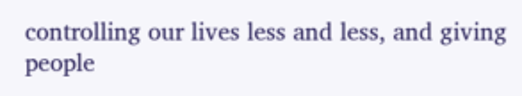controlling our lives less and less, and giving people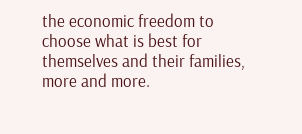the economic freedom to choose what is best for themselves and their families, more and more.